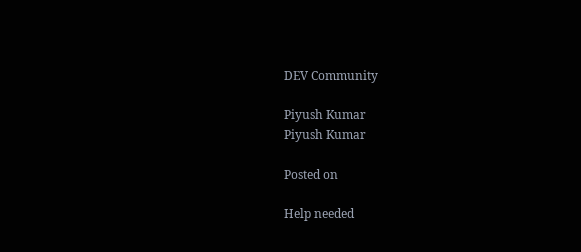DEV Community

Piyush Kumar
Piyush Kumar

Posted on

Help needed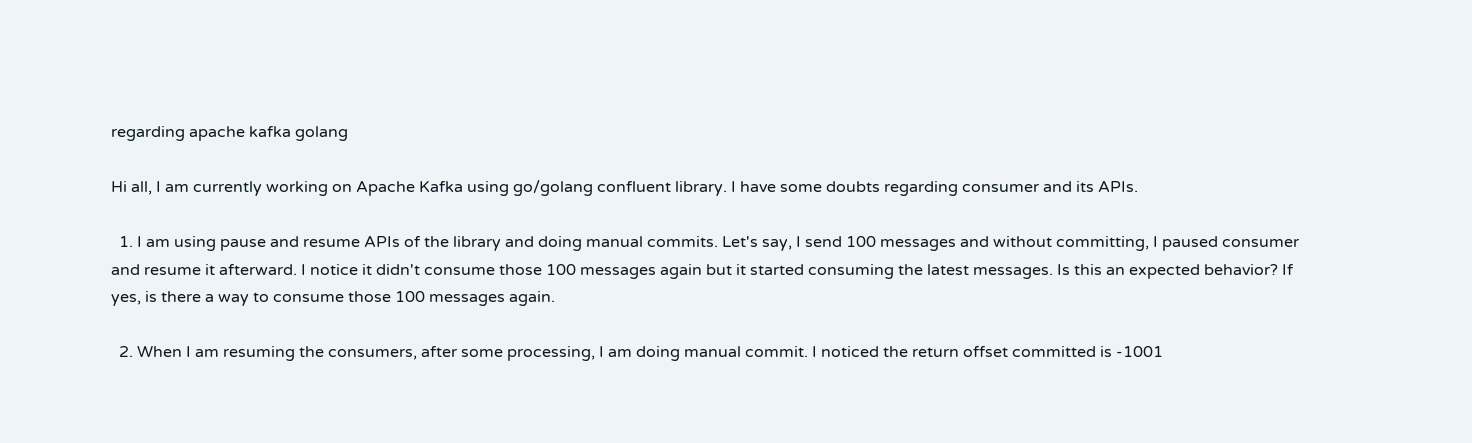regarding apache kafka golang

Hi all, I am currently working on Apache Kafka using go/golang confluent library. I have some doubts regarding consumer and its APIs.

  1. I am using pause and resume APIs of the library and doing manual commits. Let's say, I send 100 messages and without committing, I paused consumer and resume it afterward. I notice it didn't consume those 100 messages again but it started consuming the latest messages. Is this an expected behavior? If yes, is there a way to consume those 100 messages again.

  2. When I am resuming the consumers, after some processing, I am doing manual commit. I noticed the return offset committed is -1001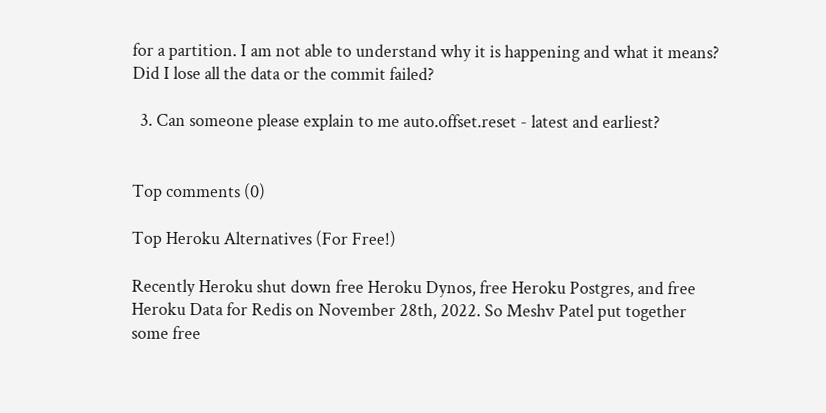for a partition. I am not able to understand why it is happening and what it means? Did I lose all the data or the commit failed?

  3. Can someone please explain to me auto.offset.reset - latest and earliest?


Top comments (0)

Top Heroku Alternatives (For Free!)

Recently Heroku shut down free Heroku Dynos, free Heroku Postgres, and free Heroku Data for Redis on November 28th, 2022. So Meshv Patel put together some free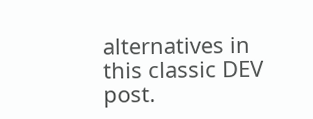alternatives in this classic DEV post.